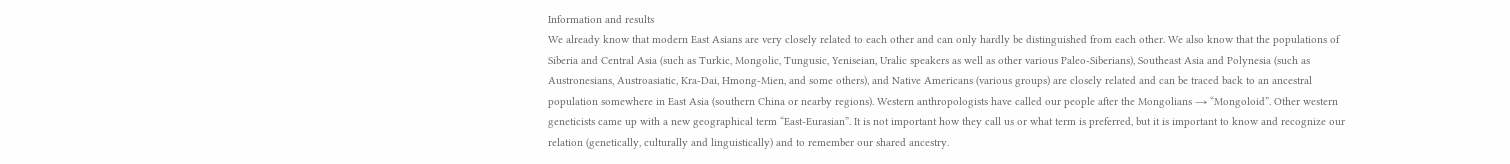Information and results
We already know that modern East Asians are very closely related to each other and can only hardly be distinguished from each other. We also know that the populations of Siberia and Central Asia (such as Turkic, Mongolic, Tungusic, Yeniseian, Uralic speakers as well as other various Paleo-Siberians), Southeast Asia and Polynesia (such as Austronesians, Austroasiatic, Kra-Dai, Hmong-Mien, and some others), and Native Americans (various groups) are closely related and can be traced back to an ancestral population somewhere in East Asia (southern China or nearby regions). Western anthropologists have called our people after the Mongolians → “Mongoloid”. Other western geneticists came up with a new geographical term “East-Eurasian”. It is not important how they call us or what term is preferred, but it is important to know and recognize our relation (genetically, culturally and linguistically) and to remember our shared ancestry.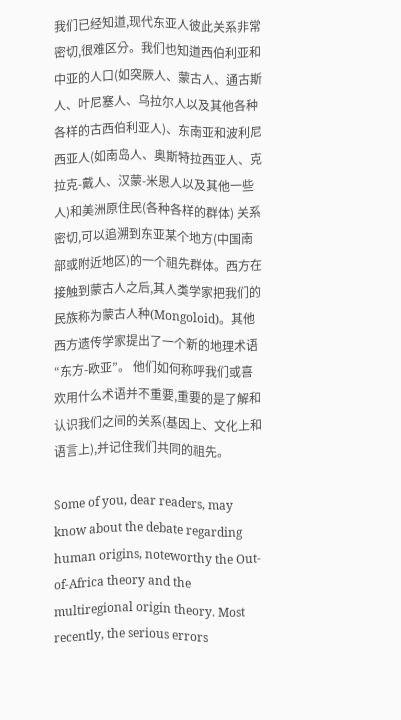我们已经知道,现代东亚人彼此关系非常密切,很难区分。我们也知道西伯利亚和中亚的人口(如突厥人、蒙古人、通古斯人、叶尼塞人、乌拉尔人以及其他各种各样的古西伯利亚人)、东南亚和波利尼西亚人(如南岛人、奥斯特拉西亚人、克拉克-戴人、汉蒙-米恩人以及其他一些人)和美洲原住民(各种各样的群体) 关系密切,可以追溯到东亚某个地方(中国南部或附近地区)的一个祖先群体。西方在接触到蒙古人之后,其人类学家把我们的民族称为蒙古人种(Mongoloid)。其他西方遗传学家提出了一个新的地理术语“东方-欧亚”。 他们如何称呼我们或喜欢用什么术语并不重要,重要的是了解和认识我们之间的关系(基因上、文化上和语言上),并记住我们共同的祖先。

Some of you, dear readers, may know about the debate regarding human origins, noteworthy the Out-of-Africa theory and the multiregional origin theory. Most recently, the serious errors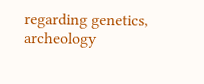regarding genetics, archeology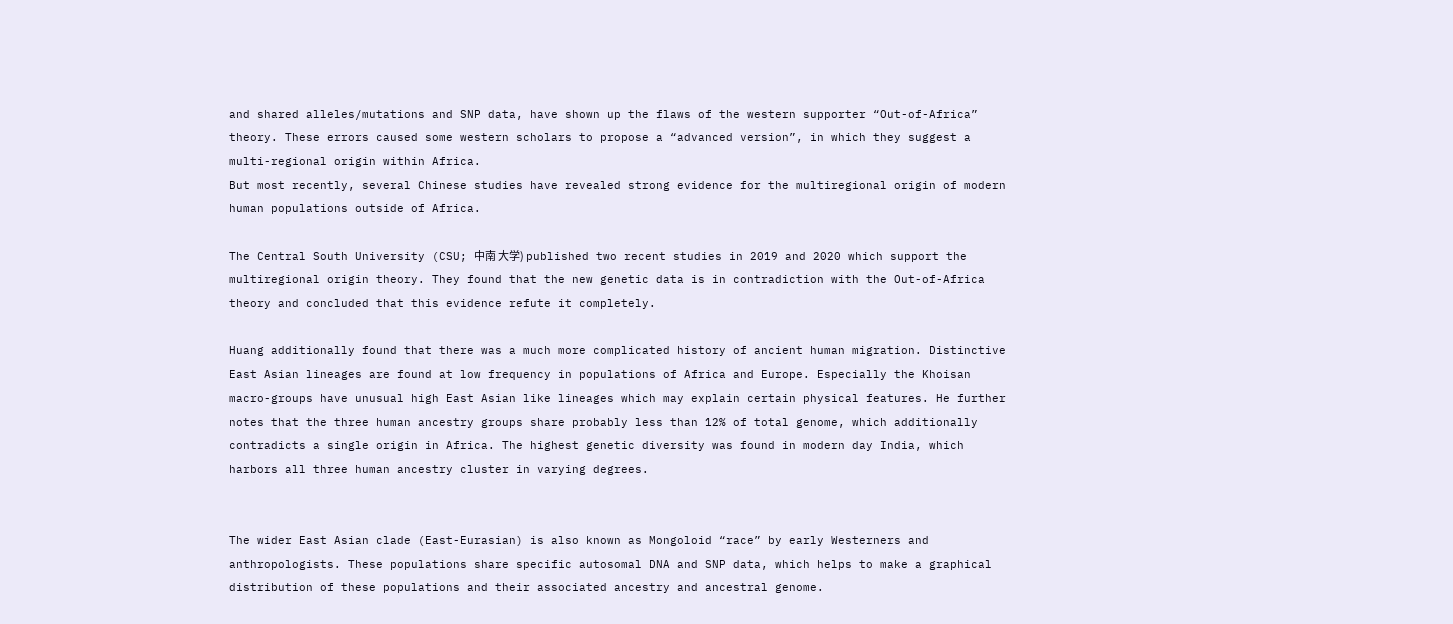and shared alleles/mutations and SNP data, have shown up the flaws of the western supporter “Out-of-Africa” theory. These errors caused some western scholars to propose a “advanced version”, in which they suggest a multi-regional origin within Africa.
But most recently, several Chinese studies have revealed strong evidence for the multiregional origin of modern human populations outside of Africa.

The Central South University (CSU; 中南 大学) published two recent studies in 2019 and 2020 which support the multiregional origin theory. They found that the new genetic data is in contradiction with the Out-of-Africa theory and concluded that this evidence refute it completely.

Huang additionally found that there was a much more complicated history of ancient human migration. Distinctive East Asian lineages are found at low frequency in populations of Africa and Europe. Especially the Khoisan macro-groups have unusual high East Asian like lineages which may explain certain physical features. He further notes that the three human ancestry groups share probably less than 12% of total genome, which additionally contradicts a single origin in Africa. The highest genetic diversity was found in modern day India, which harbors all three human ancestry cluster in varying degrees.


The wider East Asian clade (East-Eurasian) is also known as Mongoloid “race” by early Westerners and anthropologists. These populations share specific autosomal DNA and SNP data, which helps to make a graphical distribution of these populations and their associated ancestry and ancestral genome.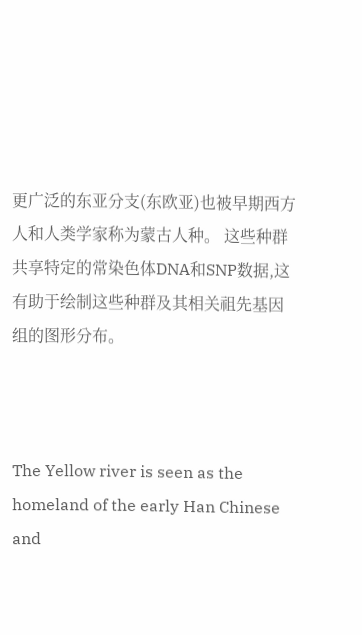更广泛的东亚分支(东欧亚)也被早期西方人和人类学家称为蒙古人种。 这些种群共享特定的常染色体DNA和SNP数据,这有助于绘制这些种群及其相关祖先基因组的图形分布。



The Yellow river is seen as the homeland of the early Han Chinese and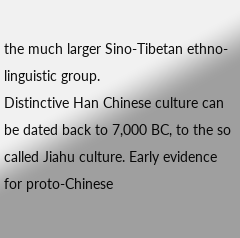the much larger Sino-Tibetan ethno-linguistic group.
Distinctive Han Chinese culture can be dated back to 7,000 BC, to the so called Jiahu culture. Early evidence for proto-Chinese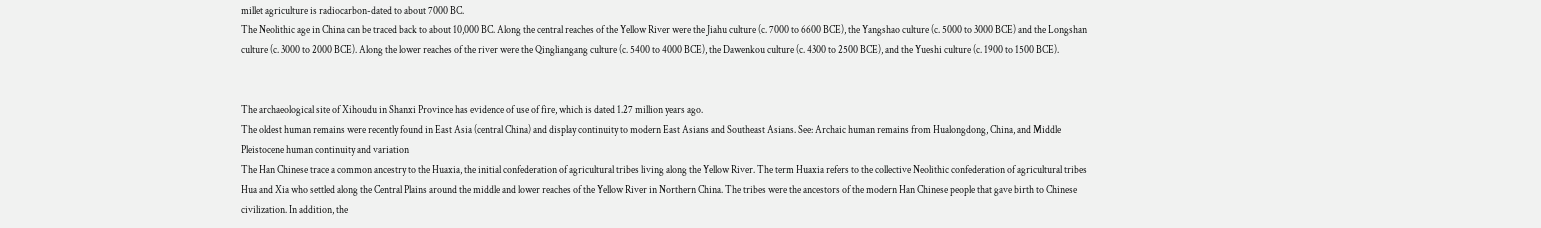millet agriculture is radiocarbon-dated to about 7000 BC.
The Neolithic age in China can be traced back to about 10,000 BC. Along the central reaches of the Yellow River were the Jiahu culture (c. 7000 to 6600 BCE), the Yangshao culture (c. 5000 to 3000 BCE) and the Longshan culture (c. 3000 to 2000 BCE). Along the lower reaches of the river were the Qingliangang culture (c. 5400 to 4000 BCE), the Dawenkou culture (c. 4300 to 2500 BCE), and the Yueshi culture (c. 1900 to 1500 BCE).


The archaeological site of Xihoudu in Shanxi Province has evidence of use of fire, which is dated 1.27 million years ago.
The oldest human remains were recently found in East Asia (central China) and display continuity to modern East Asians and Southeast Asians. See: Archaic human remains from Hualongdong, China, and Middle Pleistocene human continuity and variation
The Han Chinese trace a common ancestry to the Huaxia, the initial confederation of agricultural tribes living along the Yellow River. The term Huaxia refers to the collective Neolithic confederation of agricultural tribes Hua and Xia who settled along the Central Plains around the middle and lower reaches of the Yellow River in Northern China. The tribes were the ancestors of the modern Han Chinese people that gave birth to Chinese civilization. In addition, the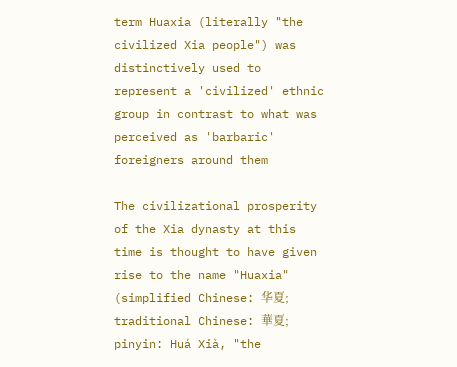term Huaxia (literally "the civilized Xia people") was distinctively used to represent a 'civilized' ethnic group in contrast to what was perceived as 'barbaric' foreigners around them

The civilizational prosperity of the Xia dynasty at this time is thought to have given rise to the name "Huaxia" (simplified Chinese: 华夏; traditional Chinese: 華夏; pinyin: Huá Xià, "the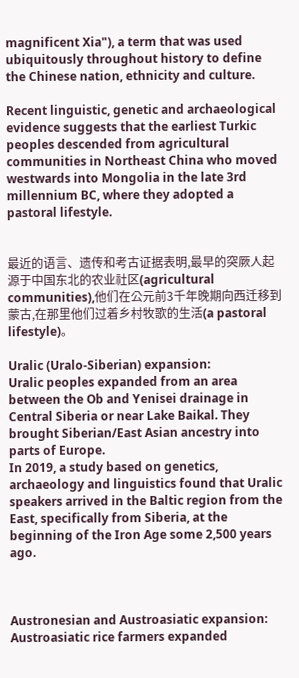magnificent Xia"), a term that was used ubiquitously throughout history to define the Chinese nation, ethnicity and culture.

Recent linguistic, genetic and archaeological evidence suggests that the earliest Turkic peoples descended from agricultural communities in Northeast China who moved westwards into Mongolia in the late 3rd millennium BC, where they adopted a pastoral lifestyle.


最近的语言、遗传和考古证据表明,最早的突厥人起源于中国东北的农业社区(agricultural communities),他们在公元前3千年晚期向西迁移到蒙古,在那里他们过着乡村牧歌的生活(a pastoral lifestyle)。

Uralic (Uralo-Siberian) expansion:
Uralic peoples expanded from an area between the Ob and Yenisei drainage in Central Siberia or near Lake Baikal. They brought Siberian/East Asian ancestry into parts of Europe.
In 2019, a study based on genetics, archaeology and linguistics found that Uralic speakers arrived in the Baltic region from the East, specifically from Siberia, at the beginning of the Iron Age some 2,500 years ago.



Austronesian and Austroasiatic expansion:
Austroasiatic rice farmers expanded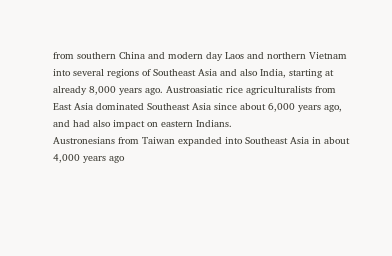from southern China and modern day Laos and northern Vietnam into several regions of Southeast Asia and also India, starting at already 8,000 years ago. Austroasiatic rice agriculturalists from East Asia dominated Southeast Asia since about 6,000 years ago, and had also impact on eastern Indians.
Austronesians from Taiwan expanded into Southeast Asia in about 4,000 years ago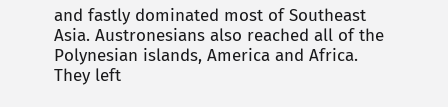and fastly dominated most of Southeast Asia. Austronesians also reached all of the Polynesian islands, America and Africa. They left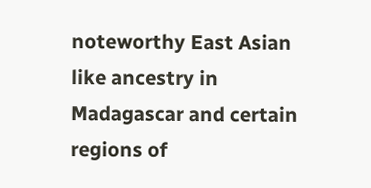noteworthy East Asian like ancestry in Madagascar and certain regions of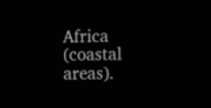Africa (coastal areas).